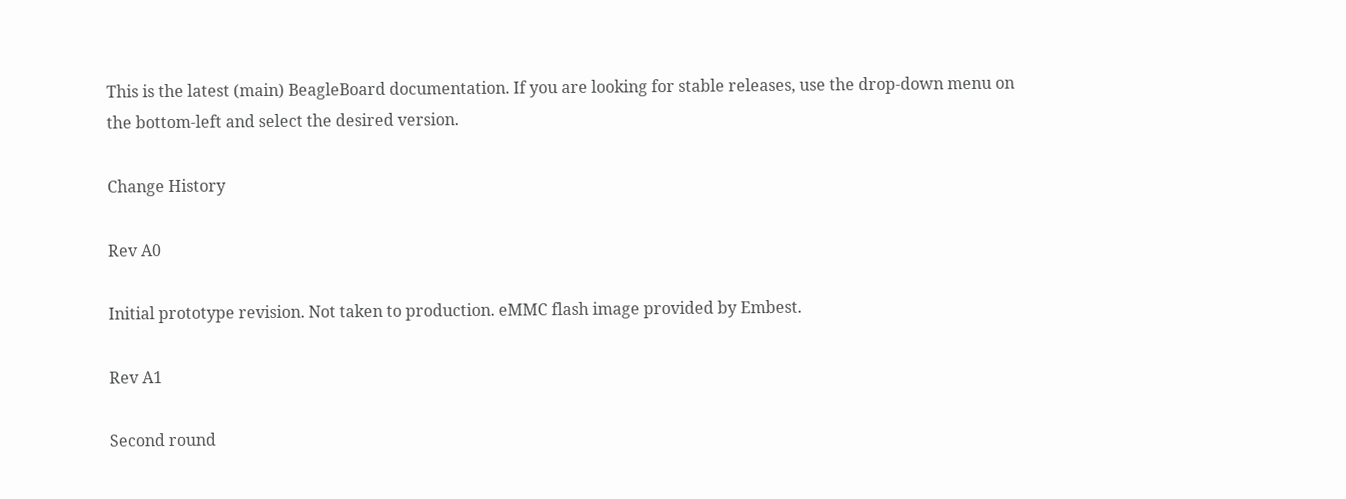This is the latest (main) BeagleBoard documentation. If you are looking for stable releases, use the drop-down menu on the bottom-left and select the desired version.

Change History

Rev A0

Initial prototype revision. Not taken to production. eMMC flash image provided by Embest.

Rev A1

Second round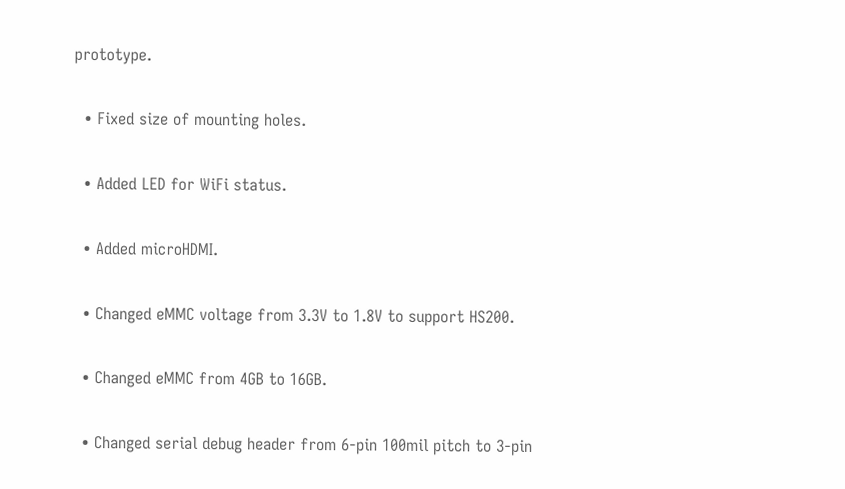prototype.

  • Fixed size of mounting holes.

  • Added LED for WiFi status.

  • Added microHDMI.

  • Changed eMMC voltage from 3.3V to 1.8V to support HS200.

  • Changed eMMC from 4GB to 16GB.

  • Changed serial debug header from 6-pin 100mil pitch to 3-pin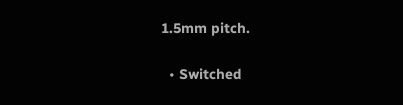1.5mm pitch.

  • Switched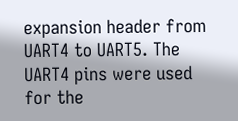expansion header from UART4 to UART5. The UART4 pins were used for the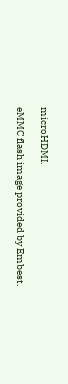microHDMI.

eMMC flash image provided by Embest.